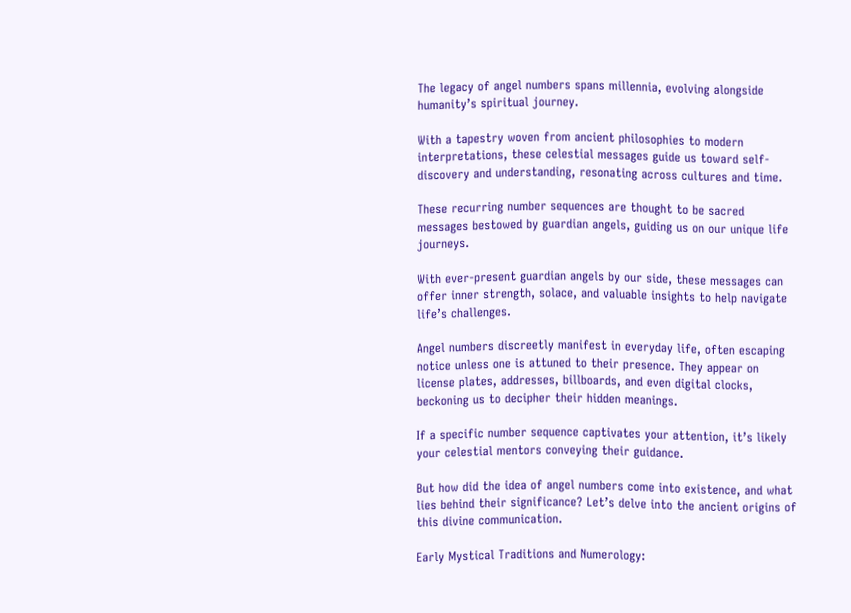The legacy of angel numbers spans millennia, evolving alongside humanity’s spiritual journey.

With a tapestry woven from ancient philosophies to modern interpretations, these celestial messages guide us toward self-discovery and understanding, resonating across cultures and time.

These recurring number sequences are thought to be sacred messages bestowed by guardian angels, guiding us on our unique life journeys.

With ever-present guardian angels by our side, these messages can offer inner strength, solace, and valuable insights to help navigate life’s challenges.

Angel numbers discreetly manifest in everyday life, often escaping notice unless one is attuned to their presence. They appear on license plates, addresses, billboards, and even digital clocks, beckoning us to decipher their hidden meanings.

If a specific number sequence captivates your attention, it’s likely your celestial mentors conveying their guidance.

But how did the idea of angel numbers come into existence, and what lies behind their significance? Let’s delve into the ancient origins of this divine communication.

Early Mystical Traditions and Numerology: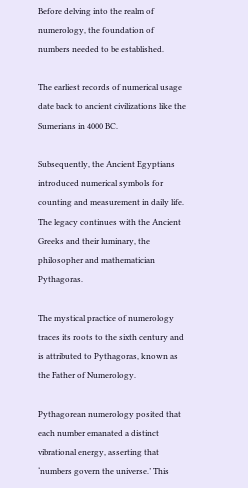Before delving into the realm of numerology, the foundation of numbers needed to be established.

The earliest records of numerical usage date back to ancient civilizations like the Sumerians in 4000 BC.

Subsequently, the Ancient Egyptians introduced numerical symbols for counting and measurement in daily life. The legacy continues with the Ancient Greeks and their luminary, the philosopher and mathematician Pythagoras.

The mystical practice of numerology traces its roots to the sixth century and is attributed to Pythagoras, known as the Father of Numerology.

Pythagorean numerology posited that each number emanated a distinct vibrational energy, asserting that ‘numbers govern the universe.’ This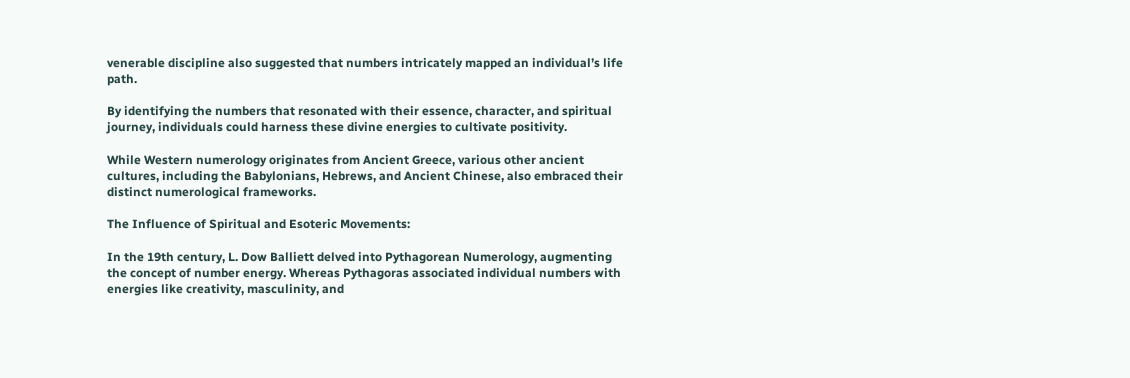venerable discipline also suggested that numbers intricately mapped an individual’s life path.

By identifying the numbers that resonated with their essence, character, and spiritual journey, individuals could harness these divine energies to cultivate positivity.

While Western numerology originates from Ancient Greece, various other ancient cultures, including the Babylonians, Hebrews, and Ancient Chinese, also embraced their distinct numerological frameworks.

The Influence of Spiritual and Esoteric Movements:

In the 19th century, L. Dow Balliett delved into Pythagorean Numerology, augmenting the concept of number energy. Whereas Pythagoras associated individual numbers with energies like creativity, masculinity, and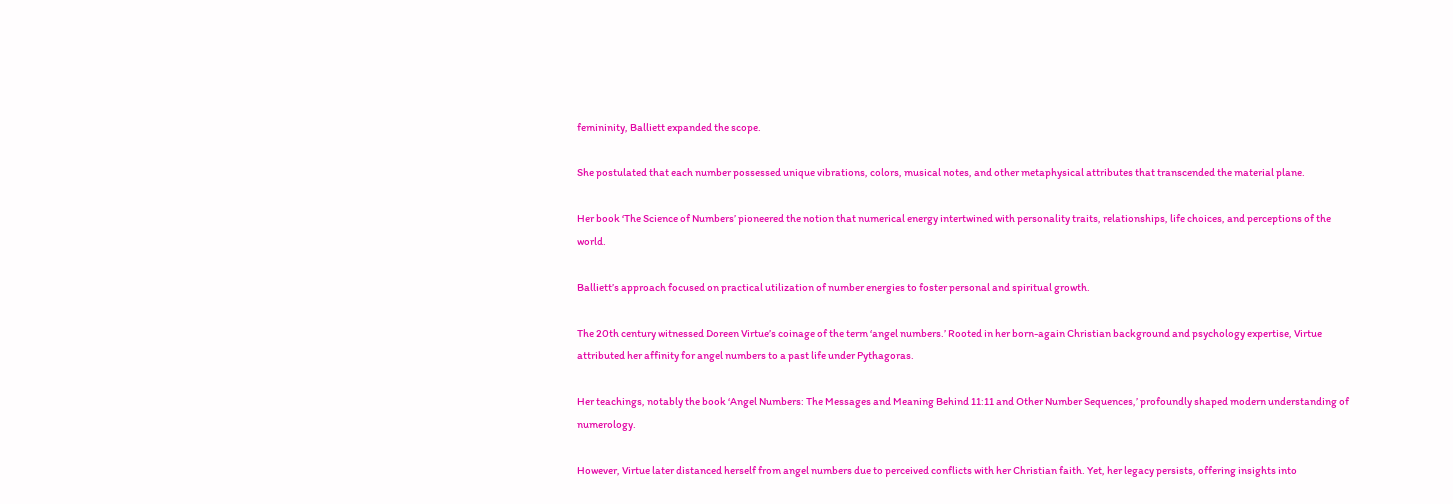femininity, Balliett expanded the scope.

She postulated that each number possessed unique vibrations, colors, musical notes, and other metaphysical attributes that transcended the material plane.

Her book ‘The Science of Numbers’ pioneered the notion that numerical energy intertwined with personality traits, relationships, life choices, and perceptions of the world.

Balliett’s approach focused on practical utilization of number energies to foster personal and spiritual growth.

The 20th century witnessed Doreen Virtue’s coinage of the term ‘angel numbers.’ Rooted in her born-again Christian background and psychology expertise, Virtue attributed her affinity for angel numbers to a past life under Pythagoras.

Her teachings, notably the book ‘Angel Numbers: The Messages and Meaning Behind 11:11 and Other Number Sequences,’ profoundly shaped modern understanding of numerology.

However, Virtue later distanced herself from angel numbers due to perceived conflicts with her Christian faith. Yet, her legacy persists, offering insights into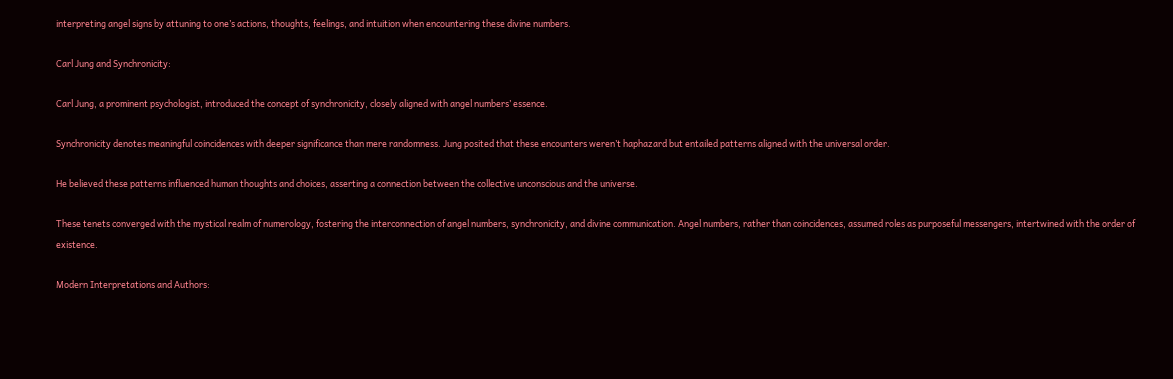interpreting angel signs by attuning to one’s actions, thoughts, feelings, and intuition when encountering these divine numbers.

Carl Jung and Synchronicity:

Carl Jung, a prominent psychologist, introduced the concept of synchronicity, closely aligned with angel numbers’ essence.

Synchronicity denotes meaningful coincidences with deeper significance than mere randomness. Jung posited that these encounters weren’t haphazard but entailed patterns aligned with the universal order.

He believed these patterns influenced human thoughts and choices, asserting a connection between the collective unconscious and the universe.

These tenets converged with the mystical realm of numerology, fostering the interconnection of angel numbers, synchronicity, and divine communication. Angel numbers, rather than coincidences, assumed roles as purposeful messengers, intertwined with the order of existence.

Modern Interpretations and Authors: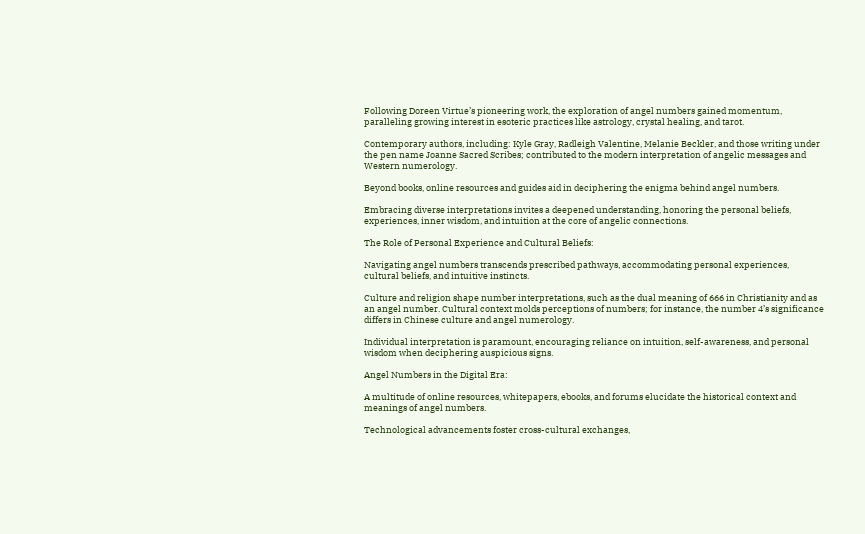Following Doreen Virtue’s pioneering work, the exploration of angel numbers gained momentum, paralleling growing interest in esoteric practices like astrology, crystal healing, and tarot.

Contemporary authors, including: Kyle Gray, Radleigh Valentine, Melanie Beckler, and those writing under the pen name Joanne Sacred Scribes; contributed to the modern interpretation of angelic messages and Western numerology.

Beyond books, online resources and guides aid in deciphering the enigma behind angel numbers.

Embracing diverse interpretations invites a deepened understanding, honoring the personal beliefs, experiences, inner wisdom, and intuition at the core of angelic connections.

The Role of Personal Experience and Cultural Beliefs:

Navigating angel numbers transcends prescribed pathways, accommodating personal experiences, cultural beliefs, and intuitive instincts.

Culture and religion shape number interpretations, such as the dual meaning of 666 in Christianity and as an angel number. Cultural context molds perceptions of numbers; for instance, the number 4’s significance differs in Chinese culture and angel numerology.

Individual interpretation is paramount, encouraging reliance on intuition, self-awareness, and personal wisdom when deciphering auspicious signs.

Angel Numbers in the Digital Era:

A multitude of online resources, whitepapers, ebooks, and forums elucidate the historical context and meanings of angel numbers.

Technological advancements foster cross-cultural exchanges,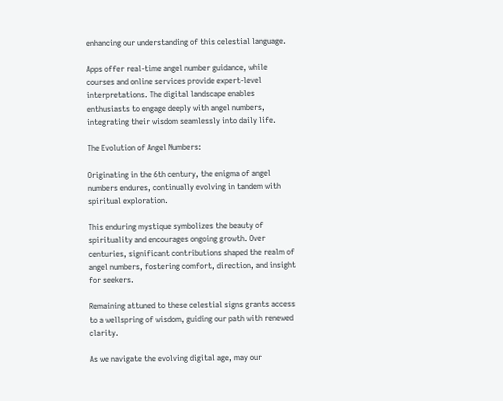enhancing our understanding of this celestial language.

Apps offer real-time angel number guidance, while courses and online services provide expert-level interpretations. The digital landscape enables enthusiasts to engage deeply with angel numbers, integrating their wisdom seamlessly into daily life.

The Evolution of Angel Numbers:

Originating in the 6th century, the enigma of angel numbers endures, continually evolving in tandem with spiritual exploration.

This enduring mystique symbolizes the beauty of spirituality and encourages ongoing growth. Over centuries, significant contributions shaped the realm of angel numbers, fostering comfort, direction, and insight for seekers.

Remaining attuned to these celestial signs grants access to a wellspring of wisdom, guiding our path with renewed clarity.

As we navigate the evolving digital age, may our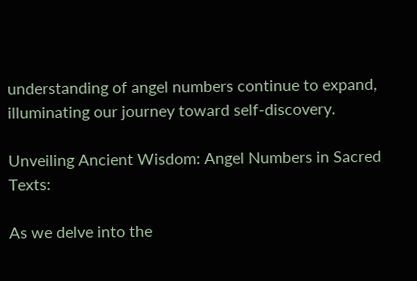understanding of angel numbers continue to expand, illuminating our journey toward self-discovery.

Unveiling Ancient Wisdom: Angel Numbers in Sacred Texts:

As we delve into the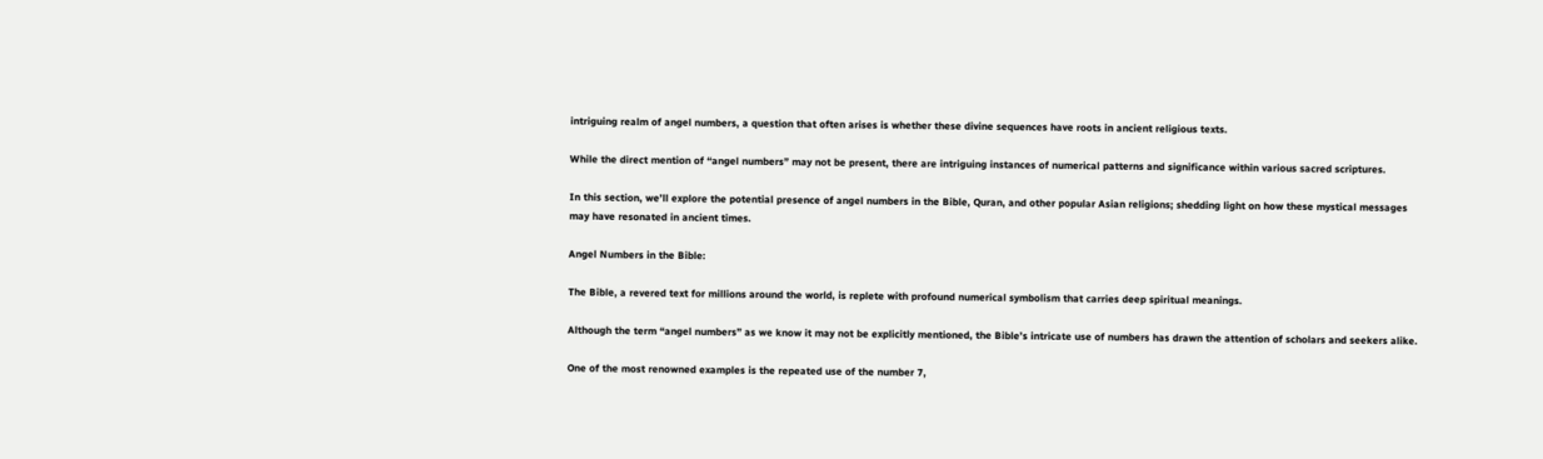intriguing realm of angel numbers, a question that often arises is whether these divine sequences have roots in ancient religious texts.

While the direct mention of “angel numbers” may not be present, there are intriguing instances of numerical patterns and significance within various sacred scriptures.

In this section, we’ll explore the potential presence of angel numbers in the Bible, Quran, and other popular Asian religions; shedding light on how these mystical messages may have resonated in ancient times.

Angel Numbers in the Bible:

The Bible, a revered text for millions around the world, is replete with profound numerical symbolism that carries deep spiritual meanings.

Although the term “angel numbers” as we know it may not be explicitly mentioned, the Bible’s intricate use of numbers has drawn the attention of scholars and seekers alike.

One of the most renowned examples is the repeated use of the number 7,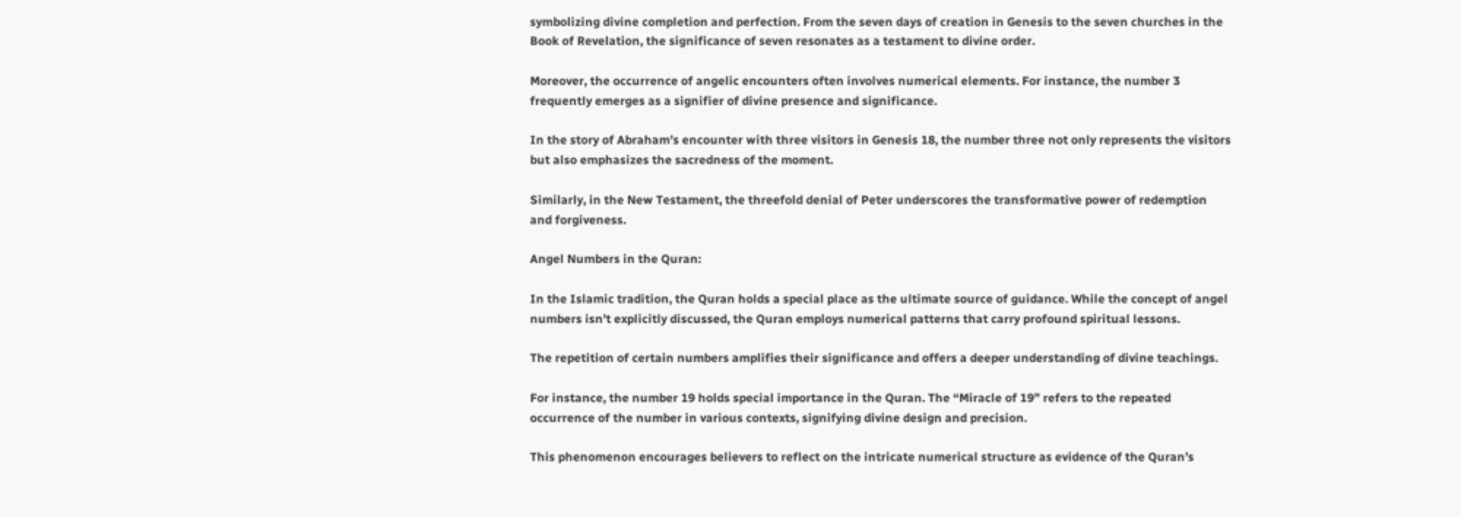symbolizing divine completion and perfection. From the seven days of creation in Genesis to the seven churches in the Book of Revelation, the significance of seven resonates as a testament to divine order.

Moreover, the occurrence of angelic encounters often involves numerical elements. For instance, the number 3 frequently emerges as a signifier of divine presence and significance.

In the story of Abraham’s encounter with three visitors in Genesis 18, the number three not only represents the visitors but also emphasizes the sacredness of the moment.

Similarly, in the New Testament, the threefold denial of Peter underscores the transformative power of redemption and forgiveness.

Angel Numbers in the Quran:

In the Islamic tradition, the Quran holds a special place as the ultimate source of guidance. While the concept of angel numbers isn’t explicitly discussed, the Quran employs numerical patterns that carry profound spiritual lessons.

The repetition of certain numbers amplifies their significance and offers a deeper understanding of divine teachings.

For instance, the number 19 holds special importance in the Quran. The “Miracle of 19” refers to the repeated occurrence of the number in various contexts, signifying divine design and precision.

This phenomenon encourages believers to reflect on the intricate numerical structure as evidence of the Quran’s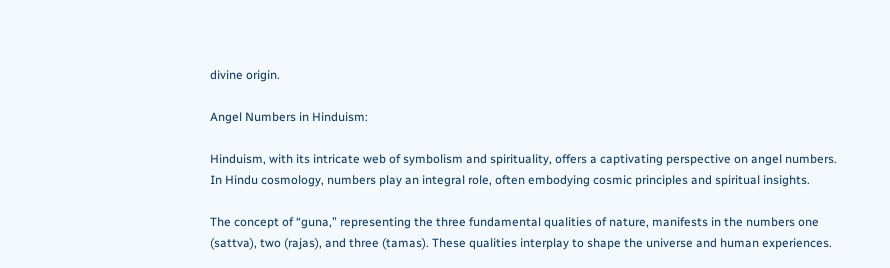divine origin.

Angel Numbers in Hinduism:

Hinduism, with its intricate web of symbolism and spirituality, offers a captivating perspective on angel numbers. In Hindu cosmology, numbers play an integral role, often embodying cosmic principles and spiritual insights.

The concept of “guna,” representing the three fundamental qualities of nature, manifests in the numbers one (sattva), two (rajas), and three (tamas). These qualities interplay to shape the universe and human experiences.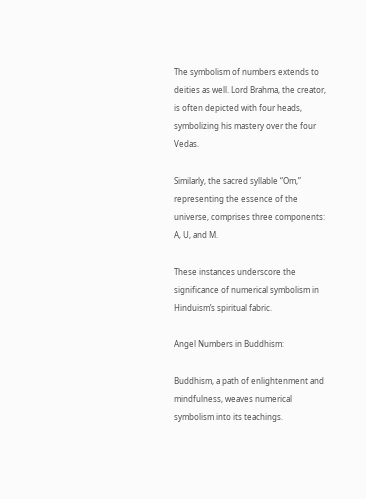The symbolism of numbers extends to deities as well. Lord Brahma, the creator, is often depicted with four heads, symbolizing his mastery over the four Vedas.

Similarly, the sacred syllable “Om,” representing the essence of the universe, comprises three components: A, U, and M.

These instances underscore the significance of numerical symbolism in Hinduism’s spiritual fabric.

Angel Numbers in Buddhism:

Buddhism, a path of enlightenment and mindfulness, weaves numerical symbolism into its teachings.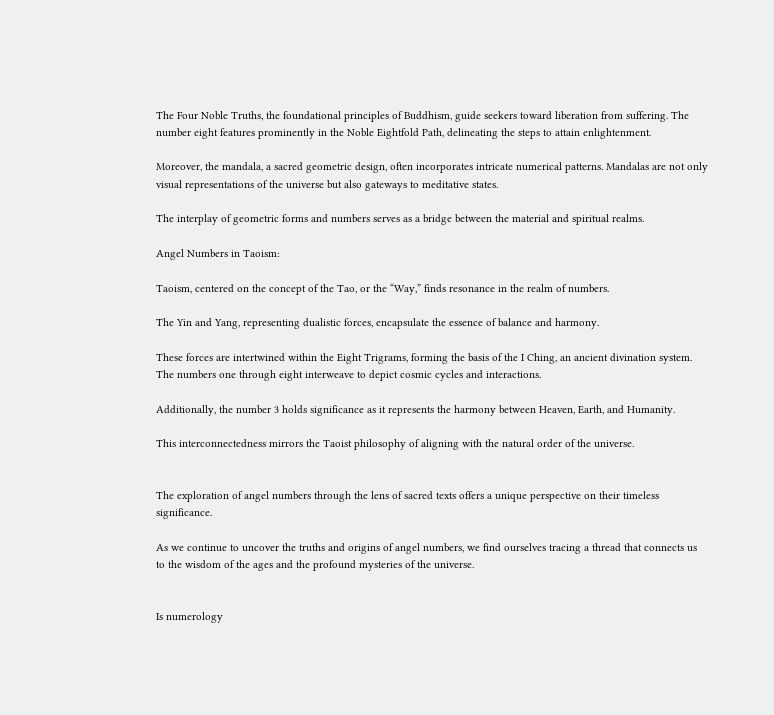The Four Noble Truths, the foundational principles of Buddhism, guide seekers toward liberation from suffering. The number eight features prominently in the Noble Eightfold Path, delineating the steps to attain enlightenment.

Moreover, the mandala, a sacred geometric design, often incorporates intricate numerical patterns. Mandalas are not only visual representations of the universe but also gateways to meditative states.

The interplay of geometric forms and numbers serves as a bridge between the material and spiritual realms.

Angel Numbers in Taoism:

Taoism, centered on the concept of the Tao, or the “Way,” finds resonance in the realm of numbers.

The Yin and Yang, representing dualistic forces, encapsulate the essence of balance and harmony.

These forces are intertwined within the Eight Trigrams, forming the basis of the I Ching, an ancient divination system. The numbers one through eight interweave to depict cosmic cycles and interactions.

Additionally, the number 3 holds significance as it represents the harmony between Heaven, Earth, and Humanity.

This interconnectedness mirrors the Taoist philosophy of aligning with the natural order of the universe.


The exploration of angel numbers through the lens of sacred texts offers a unique perspective on their timeless significance.

As we continue to uncover the truths and origins of angel numbers, we find ourselves tracing a thread that connects us to the wisdom of the ages and the profound mysteries of the universe.


Is numerology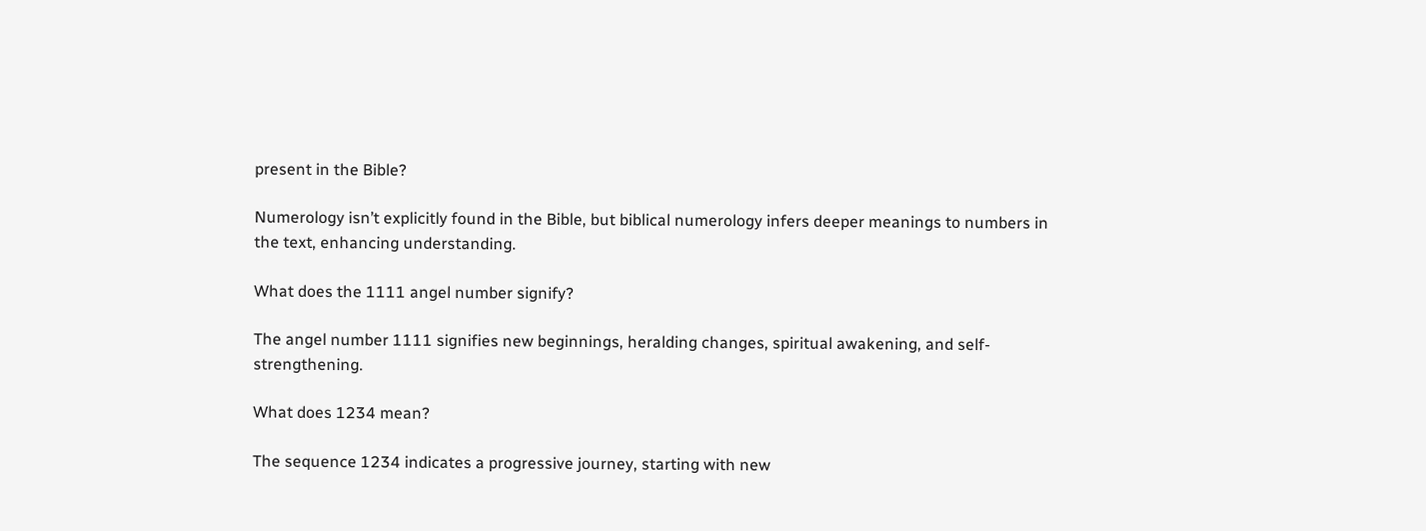present in the Bible?

Numerology isn’t explicitly found in the Bible, but biblical numerology infers deeper meanings to numbers in the text, enhancing understanding.

What does the 1111 angel number signify?

The angel number 1111 signifies new beginnings, heralding changes, spiritual awakening, and self-strengthening.

What does 1234 mean?

The sequence 1234 indicates a progressive journey, starting with new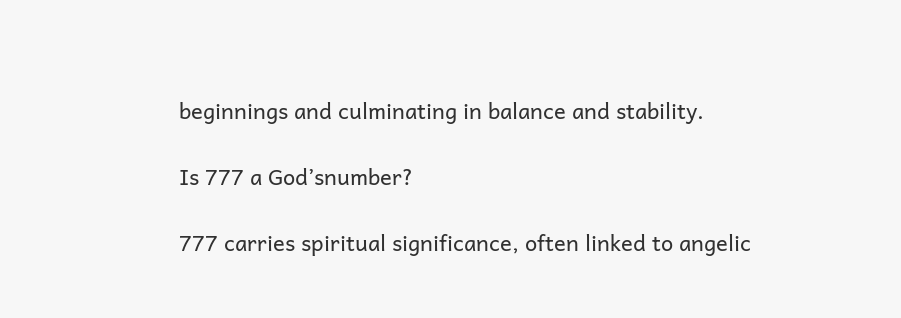beginnings and culminating in balance and stability.

Is 777 a God’snumber?

777 carries spiritual significance, often linked to angelic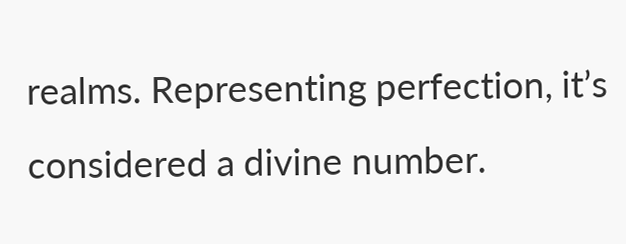realms. Representing perfection, it’s considered a divine number.